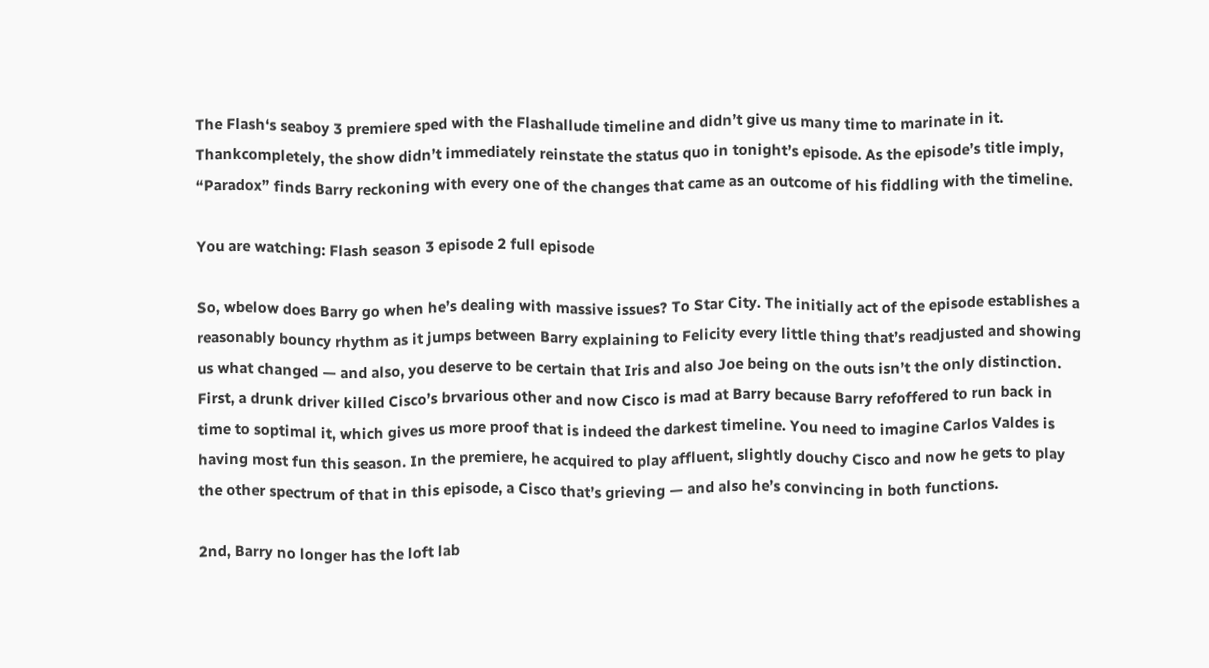The Flash‘s seaboy 3 premiere sped with the Flashallude timeline and didn’t give us many time to marinate in it. Thankcompletely, the show didn’t immediately reinstate the status quo in tonight’s episode. As the episode’s title imply, “Paradox” finds Barry reckoning with every one of the changes that came as an outcome of his fiddling with the timeline.

You are watching: Flash season 3 episode 2 full episode

So, wbelow does Barry go when he’s dealing with massive issues? To Star City. The initially act of the episode establishes a reasonably bouncy rhythm as it jumps between Barry explaining to Felicity every little thing that’s readjusted and showing us what changed — and also, you deserve to be certain that Iris and also Joe being on the outs isn’t the only distinction. First, a drunk driver killed Cisco’s brvarious other and now Cisco is mad at Barry because Barry refoffered to run back in time to soptimal it, which gives us more proof that is indeed the darkest timeline. You need to imagine Carlos Valdes is having most fun this season. In the premiere, he acquired to play affluent, slightly douchy Cisco and now he gets to play the other spectrum of that in this episode, a Cisco that’s grieving — and also he’s convincing in both functions.

2nd, Barry no longer has the loft lab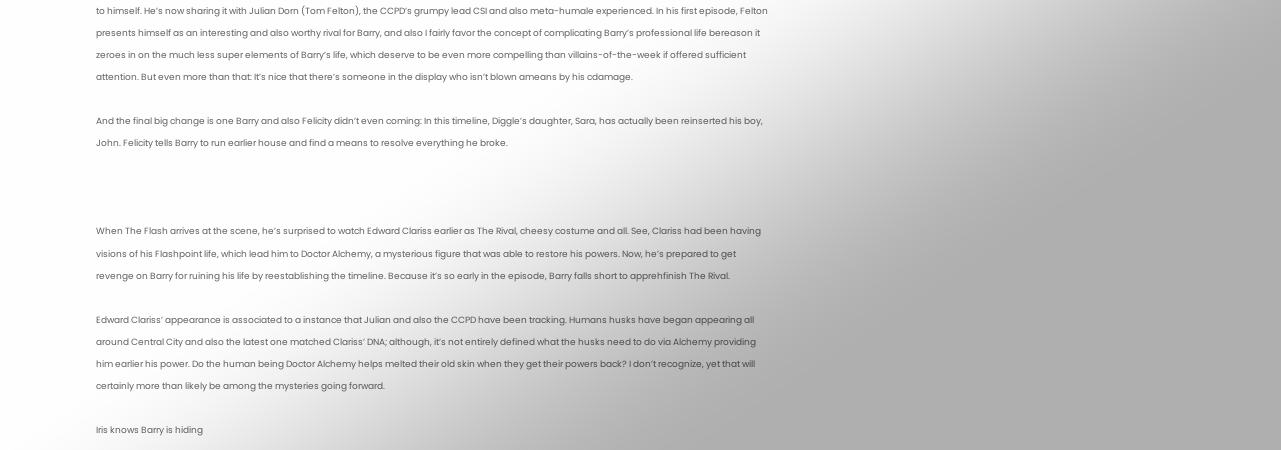to himself. He’s now sharing it with Julian Dorn (Tom Felton), the CCPD’s grumpy lead CSI and also meta-humale experienced. In his first episode, Felton presents himself as an interesting and also worthy rival for Barry, and also I fairly favor the concept of complicating Barry’s professional life bereason it zeroes in on the much less super elements of Barry’s life, which deserve to be even more compelling than villains-of-the-week if offered sufficient attention. But even more than that: It’s nice that there’s someone in the display who isn’t blown ameans by his cdamage.

And the final big change is one Barry and also Felicity didn’t even coming: In this timeline, Diggle’s daughter, Sara, has actually been reinserted his boy, John. Felicity tells Barry to run earlier house and find a means to resolve everything he broke.



When The Flash arrives at the scene, he’s surprised to watch Edward Clariss earlier as The Rival, cheesy costume and all. See, Clariss had been having visions of his Flashpoint life, which lead him to Doctor Alchemy, a mysterious figure that was able to restore his powers. Now, he’s prepared to get revenge on Barry for ruining his life by reestablishing the timeline. Because it’s so early in the episode, Barry falls short to apprehfinish The Rival.

Edward Clariss’ appearance is associated to a instance that Julian and also the CCPD have been tracking. Humans husks have began appearing all around Central City and also the latest one matched Clariss’ DNA; although, it’s not entirely defined what the husks need to do via Alchemy providing him earlier his power. Do the human being Doctor Alchemy helps melted their old skin when they get their powers back? I don’t recognize, yet that will certainly more than likely be among the mysteries going forward.

Iris knows Barry is hiding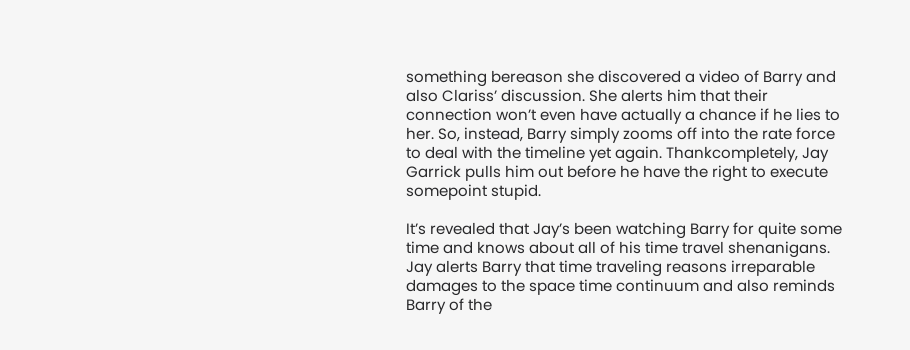something bereason she discovered a video of Barry and also Clariss’ discussion. She alerts him that their connection won’t even have actually a chance if he lies to her. So, instead, Barry simply zooms off into the rate force to deal with the timeline yet again. Thankcompletely, Jay Garrick pulls him out before he have the right to execute somepoint stupid.

It’s revealed that Jay’s been watching Barry for quite some time and knows about all of his time travel shenanigans. Jay alerts Barry that time traveling reasons irreparable damages to the space time continuum and also reminds Barry of the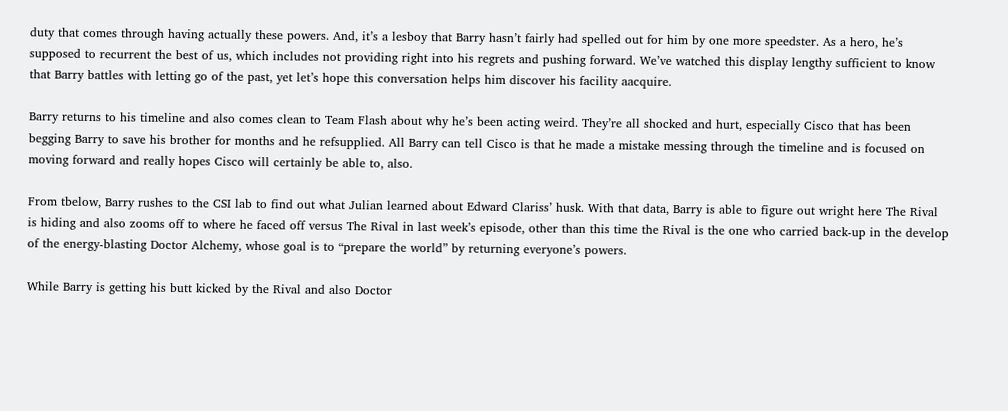duty that comes through having actually these powers. And, it’s a lesboy that Barry hasn’t fairly had spelled out for him by one more speedster. As a hero, he’s supposed to recurrent the best of us, which includes not providing right into his regrets and pushing forward. We’ve watched this display lengthy sufficient to know that Barry battles with letting go of the past, yet let’s hope this conversation helps him discover his facility aacquire.

Barry returns to his timeline and also comes clean to Team Flash about why he’s been acting weird. They’re all shocked and hurt, especially Cisco that has been begging Barry to save his brother for months and he refsupplied. All Barry can tell Cisco is that he made a mistake messing through the timeline and is focused on moving forward and really hopes Cisco will certainly be able to, also.

From tbelow, Barry rushes to the CSI lab to find out what Julian learned about Edward Clariss’ husk. With that data, Barry is able to figure out wright here The Rival is hiding and also zooms off to where he faced off versus The Rival in last week’s episode, other than this time the Rival is the one who carried back-up in the develop of the energy-blasting Doctor Alchemy, whose goal is to “prepare the world” by returning everyone’s powers.

While Barry is getting his butt kicked by the Rival and also Doctor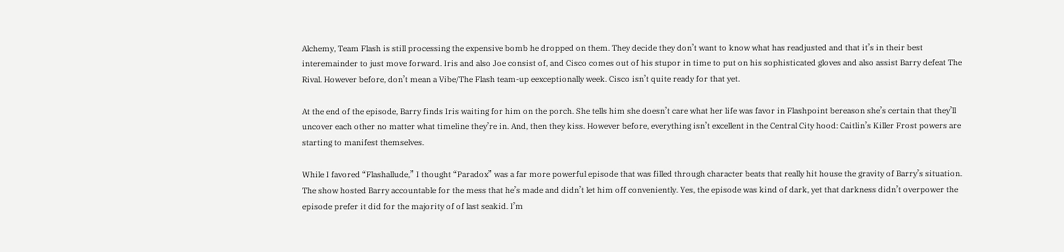Alchemy, Team Flash is still processing the expensive bomb he dropped on them. They decide they don’t want to know what has readjusted and that it’s in their best interemainder to just move forward. Iris and also Joe consist of, and Cisco comes out of his stupor in time to put on his sophisticated gloves and also assist Barry defeat The Rival. However before, don’t mean a Vibe/The Flash team-up eexceptionally week. Cisco isn’t quite ready for that yet.

At the end of the episode, Barry finds Iris waiting for him on the porch. She tells him she doesn’t care what her life was favor in Flashpoint bereason she’s certain that they’ll uncover each other no matter what timeline they’re in. And, then they kiss. However before, everything isn’t excellent in the Central City hood: Caitlin’s Killer Frost powers are starting to manifest themselves.

While I favored “Flashallude,” I thought “Paradox” was a far more powerful episode that was filled through character beats that really hit house the gravity of Barry’s situation. The show hosted Barry accountable for the mess that he’s made and didn’t let him off conveniently. Yes, the episode was kind of dark, yet that darkness didn’t overpower the episode prefer it did for the majority of of last seakid. I’m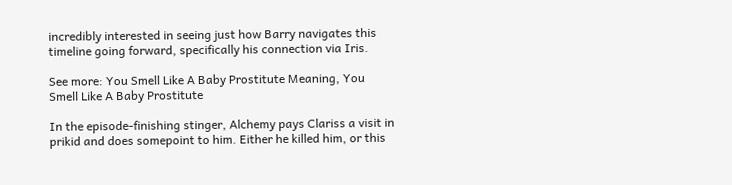incredibly interested in seeing just how Barry navigates this timeline going forward, specifically his connection via Iris.

See more: You Smell Like A Baby Prostitute Meaning, You Smell Like A Baby Prostitute

In the episode-finishing stinger, Alchemy pays Clariss a visit in prikid and does somepoint to him. Either he killed him, or this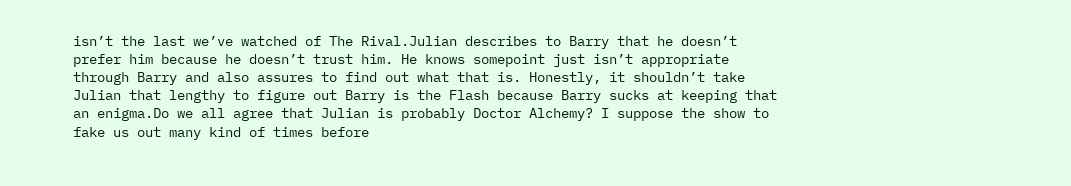isn’t the last we’ve watched of The Rival.Julian describes to Barry that he doesn’t prefer him because he doesn’t trust him. He knows somepoint just isn’t appropriate through Barry and also assures to find out what that is. Honestly, it shouldn’t take Julian that lengthy to figure out Barry is the Flash because Barry sucks at keeping that an enigma.Do we all agree that Julian is probably Doctor Alchemy? I suppose the show to fake us out many kind of times before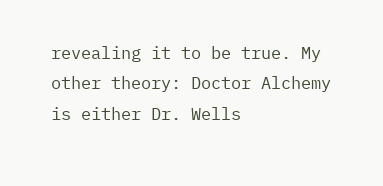revealing it to be true. My other theory: Doctor Alchemy is either Dr. Wells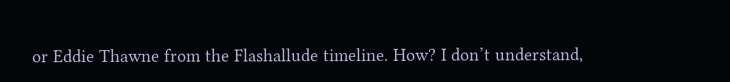or Eddie Thawne from the Flashallude timeline. How? I don’t understand,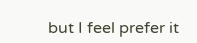but I feel prefer it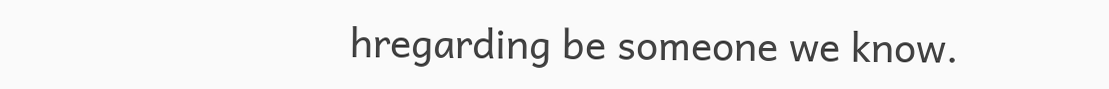hregarding be someone we know.